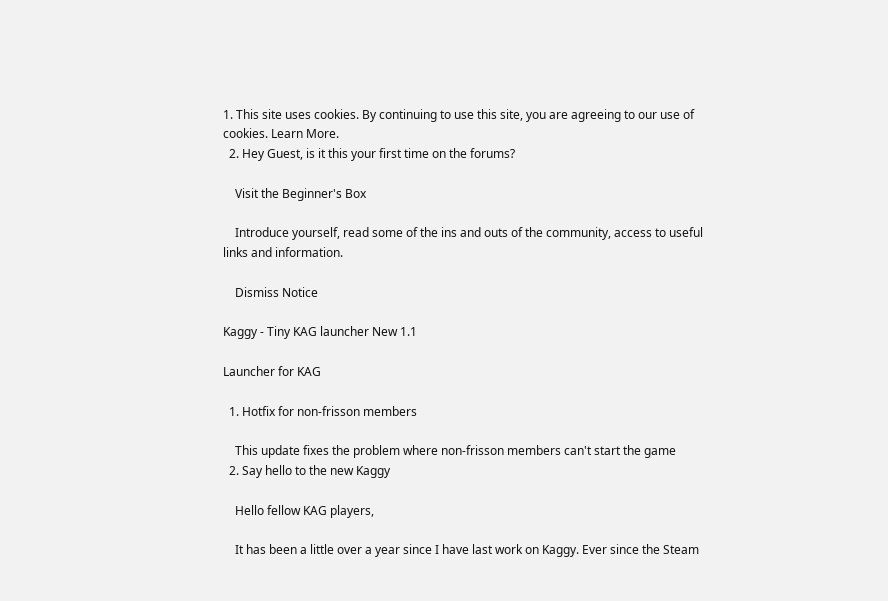1. This site uses cookies. By continuing to use this site, you are agreeing to our use of cookies. Learn More.
  2. Hey Guest, is it this your first time on the forums?

    Visit the Beginner's Box

    Introduce yourself, read some of the ins and outs of the community, access to useful links and information.

    Dismiss Notice

Kaggy - Tiny KAG launcher New 1.1

Launcher for KAG

  1. Hotfix for non-frisson members

    This update fixes the problem where non-frisson members can't start the game
  2. Say hello to the new Kaggy

    Hello fellow KAG players,

    It has been a little over a year since I have last work on Kaggy. Ever since the Steam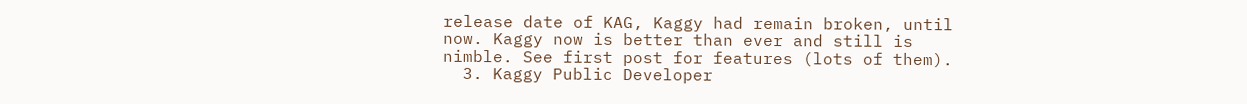release date of KAG, Kaggy had remain broken, until now. Kaggy now is better than ever and still is nimble. See first post for features (lots of them).
  3. Kaggy Public Developer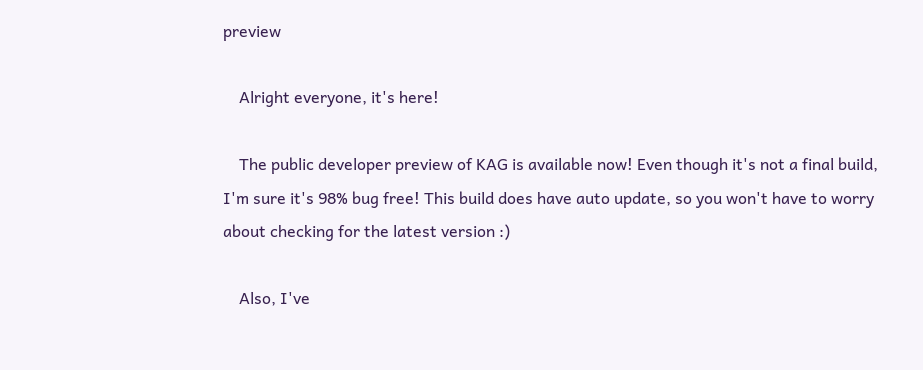preview

    Alright everyone, it's here!

    The public developer preview of KAG is available now! Even though it's not a final build, I'm sure it's 98% bug free! This build does have auto update, so you won't have to worry about checking for the latest version :)

    Also, I've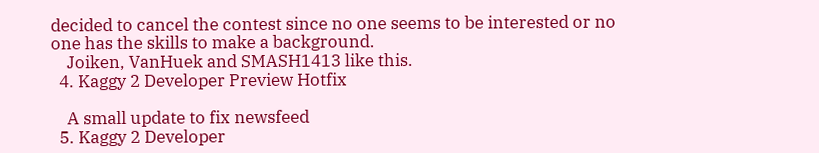decided to cancel the contest since no one seems to be interested or no one has the skills to make a background.
    Joiken, VanHuek and SMASH1413 like this.
  4. Kaggy 2 Developer Preview Hotfix

    A small update to fix newsfeed
  5. Kaggy 2 Developer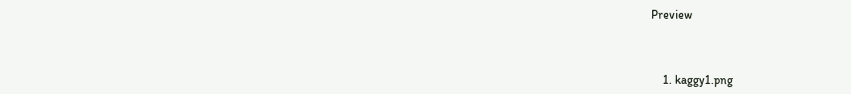Preview



    1. kaggy1.png